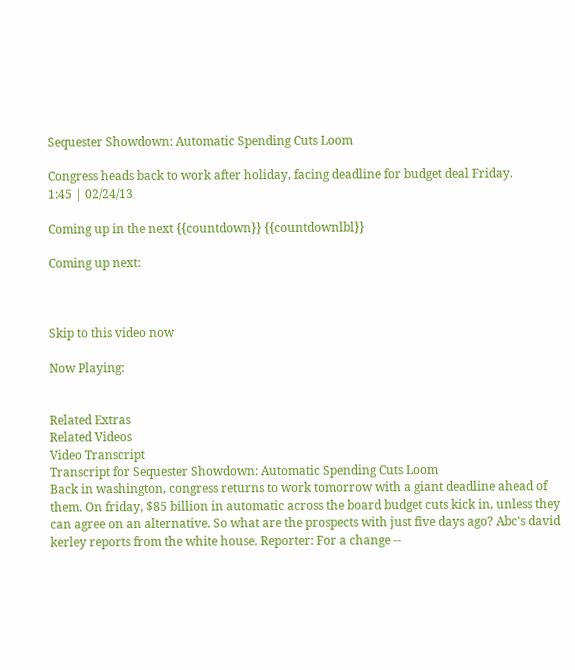Sequester Showdown: Automatic Spending Cuts Loom

Congress heads back to work after holiday, facing deadline for budget deal Friday.
1:45 | 02/24/13

Coming up in the next {{countdown}} {{countdownlbl}}

Coming up next:



Skip to this video now

Now Playing:


Related Extras
Related Videos
Video Transcript
Transcript for Sequester Showdown: Automatic Spending Cuts Loom
Back in washington, congress returns to work tomorrow with a giant deadline ahead of them. On friday, $85 billion in automatic across the board budget cuts kick in, unless they can agree on an alternative. So what are the prospects with just five days ago? Abc's david kerley reports from the white house. Reporter: For a change --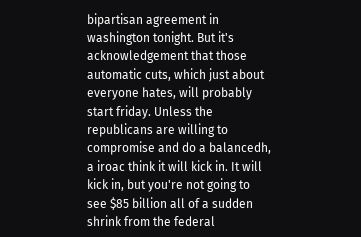bipartisan agreement in washington tonight. But it's acknowledgement that those automatic cuts, which just about everyone hates, will probably start friday. Unless the republicans are willing to compromise and do a balancedh, a iroac think it will kick in. It will kick in, but you're not going to see $85 billion all of a sudden shrink from the federal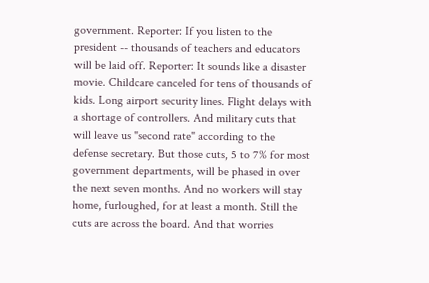government. Reporter: If you listen to the president -- thousands of teachers and educators will be laid off. Reporter: It sounds like a disaster movie. Childcare canceled for tens of thousands of kids. Long airport security lines. Flight delays with a shortage of controllers. And military cuts that will leave us "second rate" according to the defense secretary. But those cuts, 5 to 7% for most government departments, will be phased in over the next seven months. And no workers will stay home, furloughed, for at least a month. Still the cuts are across the board. And that worries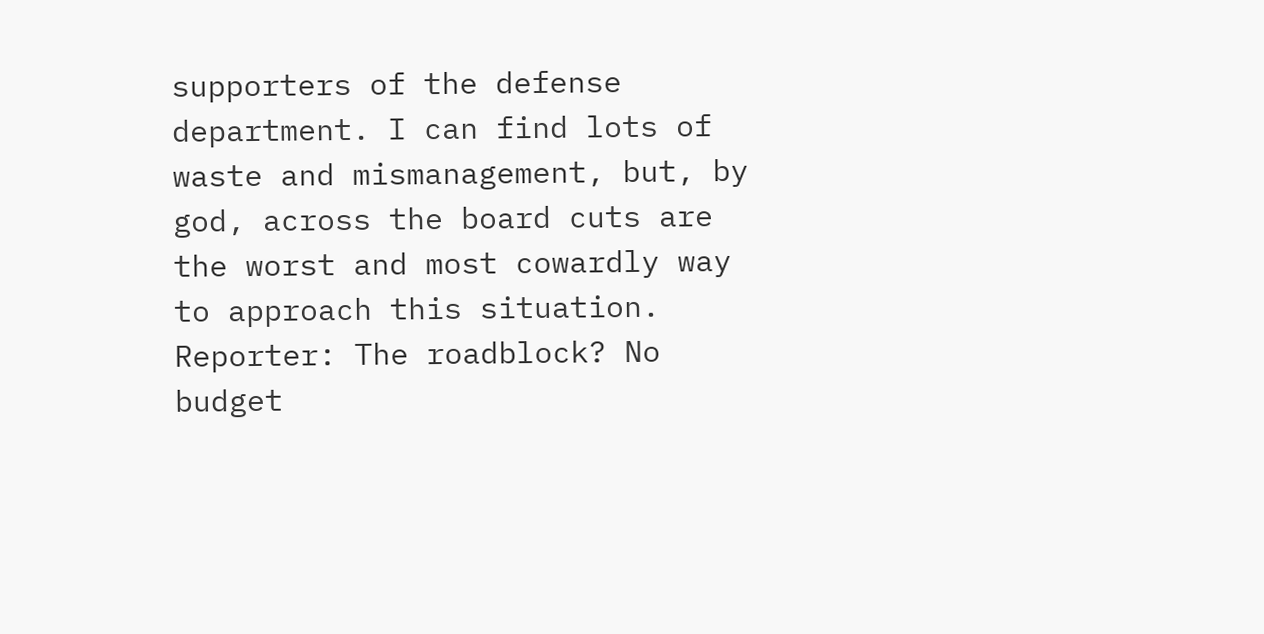supporters of the defense department. I can find lots of waste and mismanagement, but, by god, across the board cuts are the worst and most cowardly way to approach this situation. Reporter: The roadblock? No budget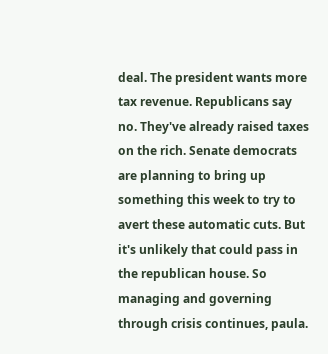deal. The president wants more tax revenue. Republicans say no. They've already raised taxes on the rich. Senate democrats are planning to bring up something this week to try to avert these automatic cuts. But it's unlikely that could pass in the republican house. So managing and governing through crisis continues, paula.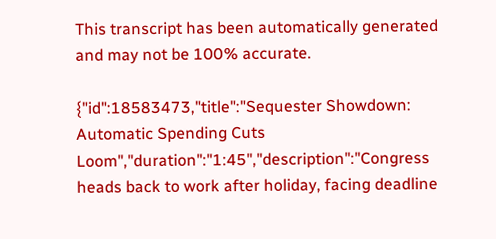This transcript has been automatically generated and may not be 100% accurate.

{"id":18583473,"title":"Sequester Showdown: Automatic Spending Cuts Loom","duration":"1:45","description":"Congress heads back to work after holiday, facing deadline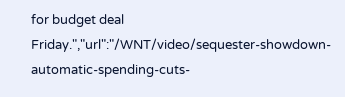for budget deal Friday.","url":"/WNT/video/sequester-showdown-automatic-spending-cuts-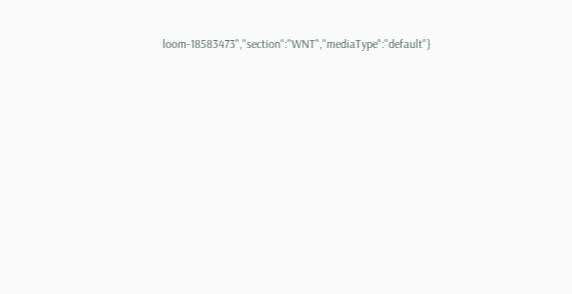loom-18583473","section":"WNT","mediaType":"default"}